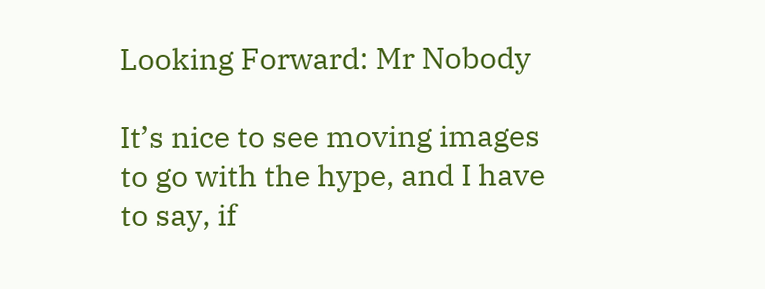Looking Forward: Mr Nobody

It’s nice to see moving images to go with the hype, and I have to say, if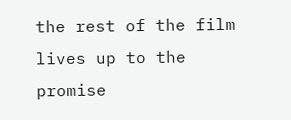the rest of the film lives up to the promise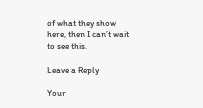of what they show here, then I can’t wait to see this.

Leave a Reply

Your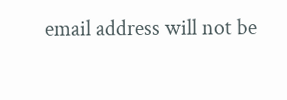email address will not be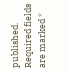published. Required fields are marked *